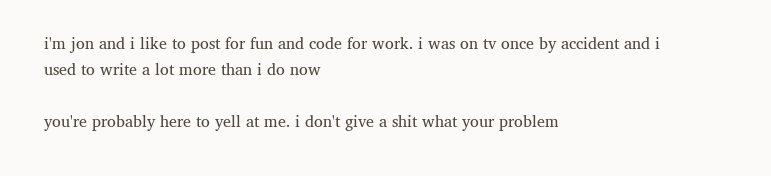i'm jon and i like to post for fun and code for work. i was on tv once by accident and i used to write a lot more than i do now

you're probably here to yell at me. i don't give a shit what your problem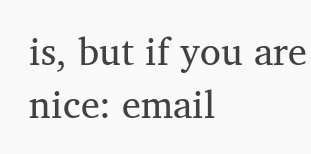is, but if you are nice: email